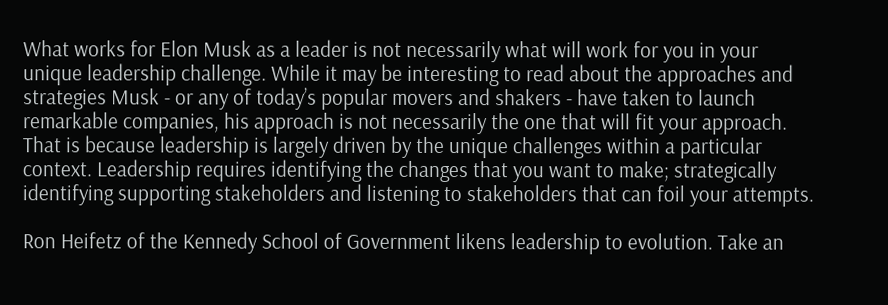What works for Elon Musk as a leader is not necessarily what will work for you in your unique leadership challenge. While it may be interesting to read about the approaches and strategies Musk - or any of today’s popular movers and shakers - have taken to launch remarkable companies, his approach is not necessarily the one that will fit your approach. That is because leadership is largely driven by the unique challenges within a particular context. Leadership requires identifying the changes that you want to make; strategically identifying supporting stakeholders and listening to stakeholders that can foil your attempts.

Ron Heifetz of the Kennedy School of Government likens leadership to evolution. Take an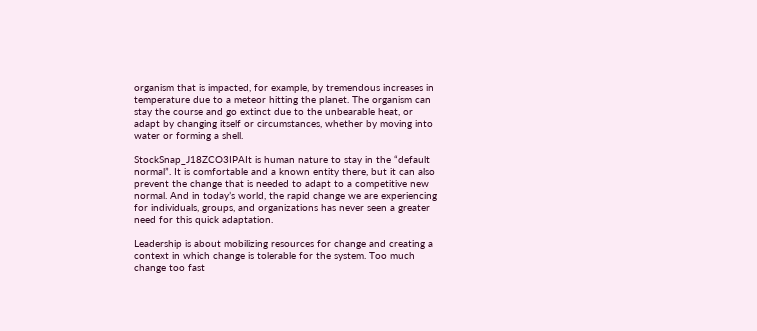organism that is impacted, for example, by tremendous increases in temperature due to a meteor hitting the planet. The organism can stay the course and go extinct due to the unbearable heat, or adapt by changing itself or circumstances, whether by moving into water or forming a shell.

StockSnap_J18ZCO3IPAIt is human nature to stay in the “default normal”. It is comfortable and a known entity there, but it can also prevent the change that is needed to adapt to a competitive new normal. And in today’s world, the rapid change we are experiencing for individuals, groups, and organizations has never seen a greater need for this quick adaptation.

Leadership is about mobilizing resources for change and creating a context in which change is tolerable for the system. Too much change too fast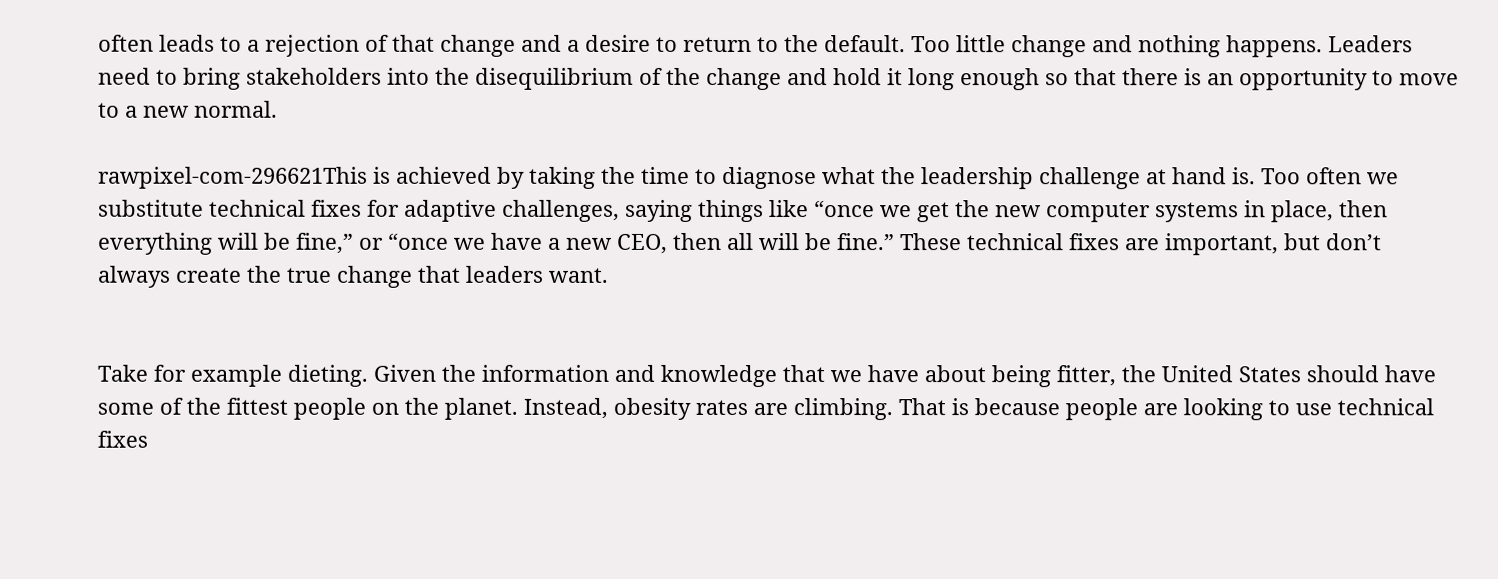often leads to a rejection of that change and a desire to return to the default. Too little change and nothing happens. Leaders need to bring stakeholders into the disequilibrium of the change and hold it long enough so that there is an opportunity to move to a new normal.

rawpixel-com-296621This is achieved by taking the time to diagnose what the leadership challenge at hand is. Too often we substitute technical fixes for adaptive challenges, saying things like “once we get the new computer systems in place, then everything will be fine,” or “once we have a new CEO, then all will be fine.” These technical fixes are important, but don’t always create the true change that leaders want.


Take for example dieting. Given the information and knowledge that we have about being fitter, the United States should have some of the fittest people on the planet. Instead, obesity rates are climbing. That is because people are looking to use technical fixes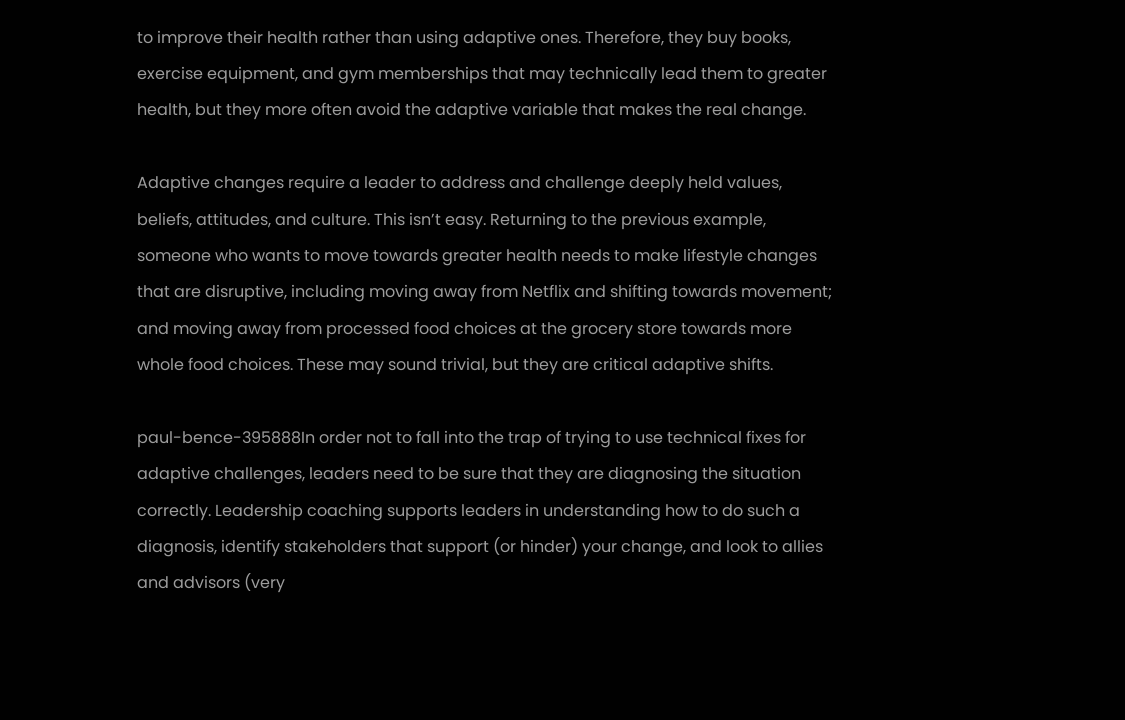to improve their health rather than using adaptive ones. Therefore, they buy books, exercise equipment, and gym memberships that may technically lead them to greater health, but they more often avoid the adaptive variable that makes the real change.

Adaptive changes require a leader to address and challenge deeply held values, beliefs, attitudes, and culture. This isn’t easy. Returning to the previous example, someone who wants to move towards greater health needs to make lifestyle changes that are disruptive, including moving away from Netflix and shifting towards movement; and moving away from processed food choices at the grocery store towards more whole food choices. These may sound trivial, but they are critical adaptive shifts.

paul-bence-395888In order not to fall into the trap of trying to use technical fixes for adaptive challenges, leaders need to be sure that they are diagnosing the situation correctly. Leadership coaching supports leaders in understanding how to do such a diagnosis, identify stakeholders that support (or hinder) your change, and look to allies and advisors (very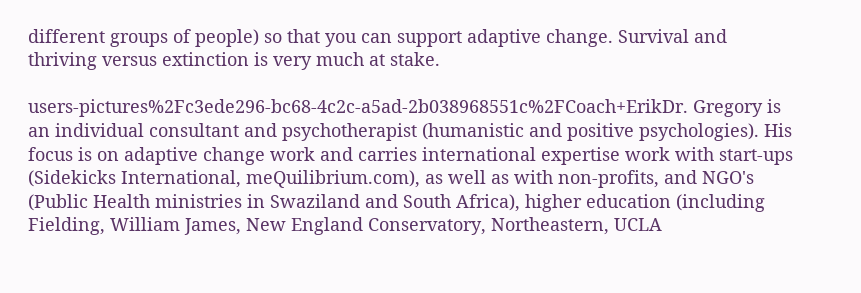different groups of people) so that you can support adaptive change. Survival and thriving versus extinction is very much at stake.

users-pictures%2Fc3ede296-bc68-4c2c-a5ad-2b038968551c%2FCoach+ErikDr. Gregory is an individual consultant and psychotherapist (humanistic and positive psychologies). His focus is on adaptive change work and carries international expertise work with start-ups (Sidekicks International, meQuilibrium.com), as well as with non-profits, and NGO's (Public Health ministries in Swaziland and South Africa), higher education (including Fielding, William James, New England Conservatory, Northeastern, UCLA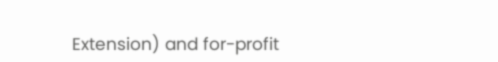Extension) and for-profit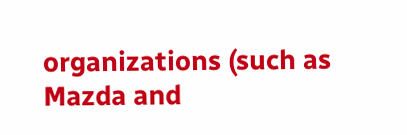organizations (such as Mazda and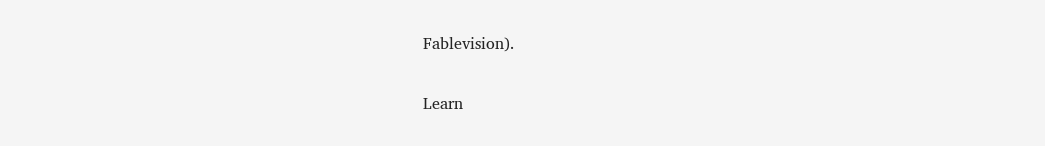Fablevision).

Learn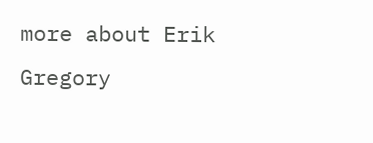more about Erik Gregory